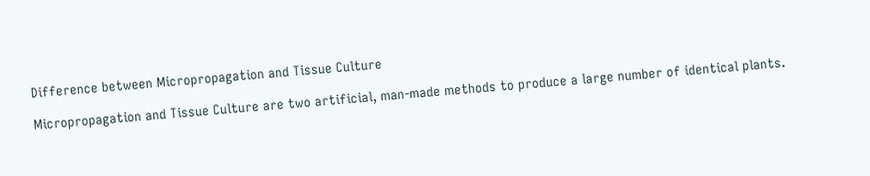Difference between Micropropagation and Tissue Culture

Micropropagation and Tissue Culture are two artificial, man-made methods to produce a large number of identical plants.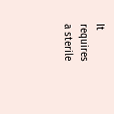It requires a sterile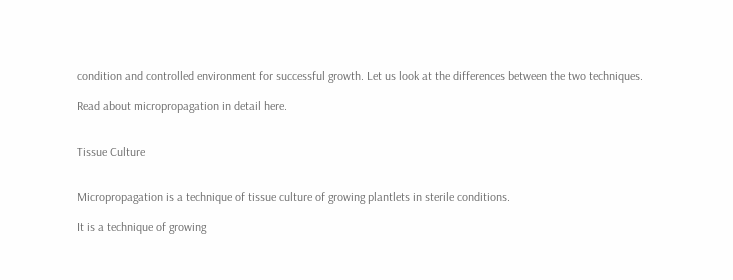condition and controlled environment for successful growth. Let us look at the differences between the two techniques.

Read about micropropagation in detail here.


Tissue Culture


Micropropagation is a technique of tissue culture of growing plantlets in sterile conditions.

It is a technique of growing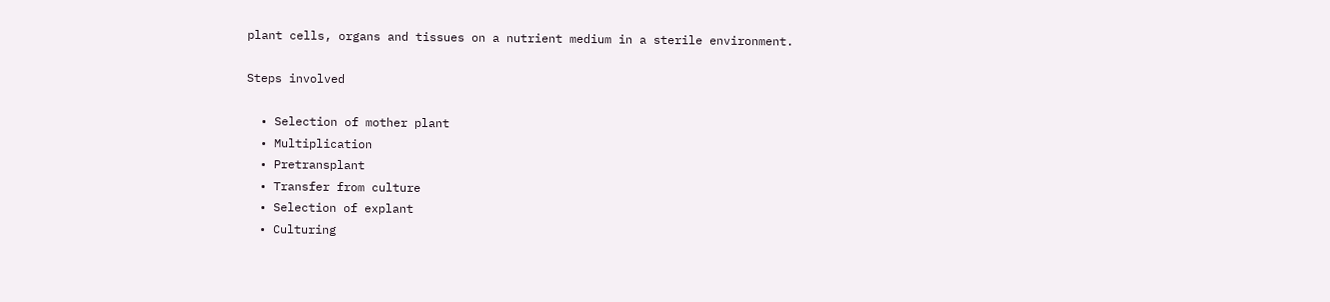plant cells, organs and tissues on a nutrient medium in a sterile environment.

Steps involved

  • Selection of mother plant
  • Multiplication
  • Pretransplant
  • Transfer from culture
  • Selection of explant
  • Culturing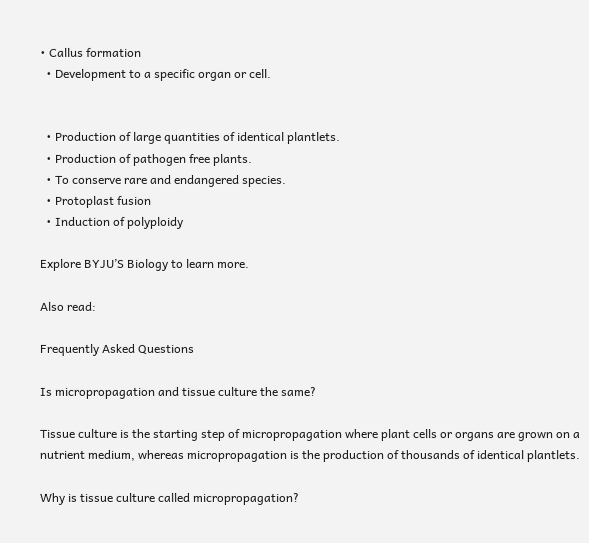• Callus formation
  • Development to a specific organ or cell.


  • Production of large quantities of identical plantlets.
  • Production of pathogen free plants.
  • To conserve rare and endangered species.
  • Protoplast fusion
  • Induction of polyploidy

Explore BYJU’S Biology to learn more.

Also read:

Frequently Asked Questions

Is micropropagation and tissue culture the same?

Tissue culture is the starting step of micropropagation where plant cells or organs are grown on a nutrient medium, whereas micropropagation is the production of thousands of identical plantlets.

Why is tissue culture called micropropagation?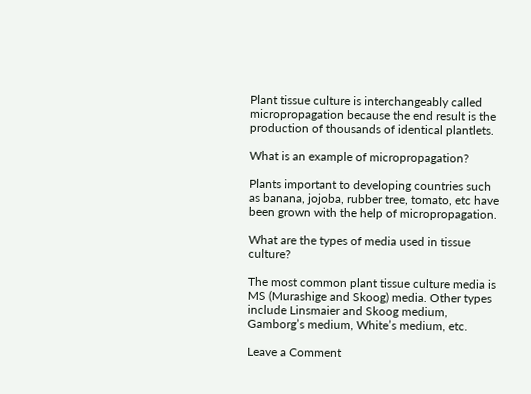Plant tissue culture is interchangeably called micropropagation because the end result is the production of thousands of identical plantlets.

What is an example of micropropagation?

Plants important to developing countries such as banana, jojoba, rubber tree, tomato, etc have been grown with the help of micropropagation.

What are the types of media used in tissue culture?

The most common plant tissue culture media is MS (Murashige and Skoog) media. Other types include Linsmaier and Skoog medium, Gamborg’s medium, White’s medium, etc.

Leave a Comment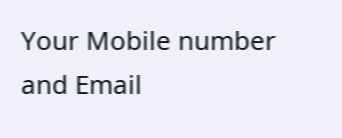Your Mobile number and Email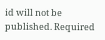id will not be published. Required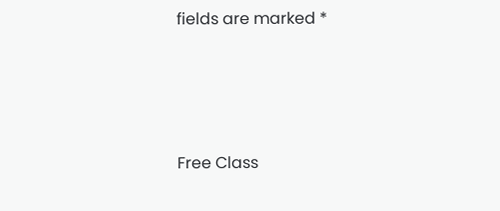fields are marked *




Free Class